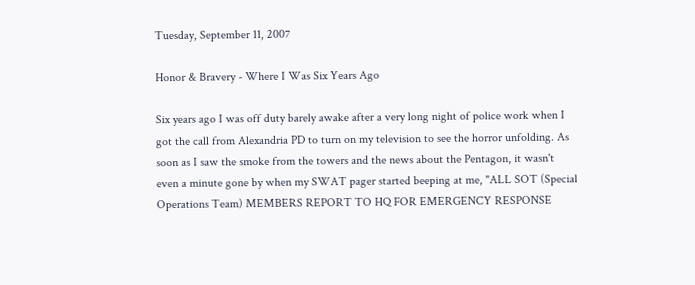Tuesday, September 11, 2007

Honor & Bravery - Where I Was Six Years Ago

Six years ago I was off duty barely awake after a very long night of police work when I got the call from Alexandria PD to turn on my television to see the horror unfolding. As soon as I saw the smoke from the towers and the news about the Pentagon, it wasn't even a minute gone by when my SWAT pager started beeping at me, "ALL SOT (Special Operations Team) MEMBERS REPORT TO HQ FOR EMERGENCY RESPONSE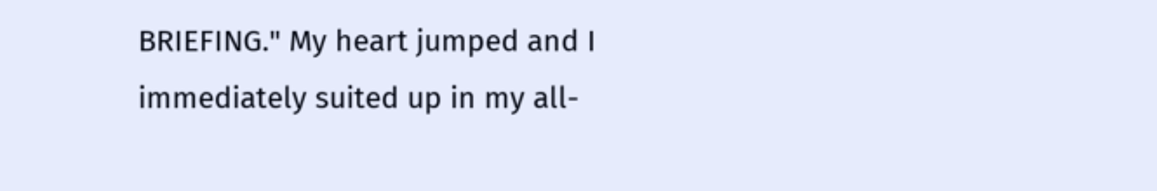BRIEFING." My heart jumped and I immediately suited up in my all-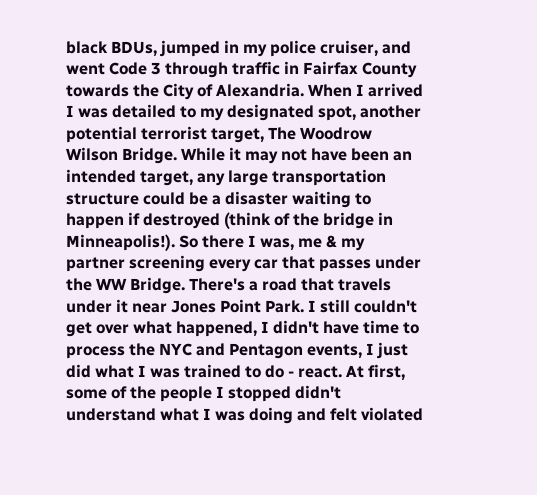black BDUs, jumped in my police cruiser, and went Code 3 through traffic in Fairfax County towards the City of Alexandria. When I arrived I was detailed to my designated spot, another potential terrorist target, The Woodrow Wilson Bridge. While it may not have been an intended target, any large transportation structure could be a disaster waiting to happen if destroyed (think of the bridge in Minneapolis!). So there I was, me & my partner screening every car that passes under the WW Bridge. There's a road that travels under it near Jones Point Park. I still couldn't get over what happened, I didn't have time to process the NYC and Pentagon events, I just did what I was trained to do - react. At first, some of the people I stopped didn't understand what I was doing and felt violated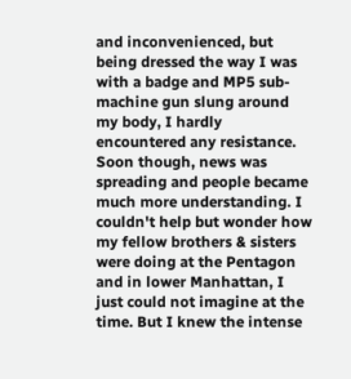and inconvenienced, but being dressed the way I was with a badge and MP5 sub-machine gun slung around my body, I hardly encountered any resistance. Soon though, news was spreading and people became much more understanding. I couldn't help but wonder how my fellow brothers & sisters were doing at the Pentagon and in lower Manhattan, I just could not imagine at the time. But I knew the intense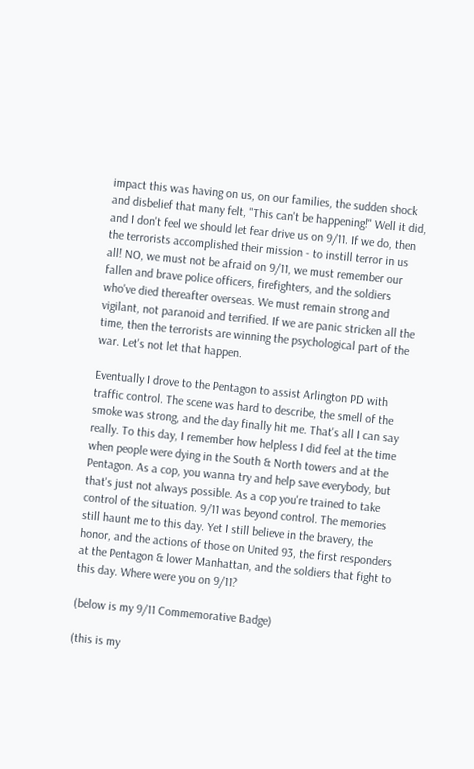impact this was having on us, on our families, the sudden shock and disbelief that many felt, "This can't be happening!" Well it did, and I don't feel we should let fear drive us on 9/11. If we do, then the terrorists accomplished their mission - to instill terror in us all! NO, we must not be afraid on 9/11, we must remember our fallen and brave police officers, firefighters, and the soldiers who've died thereafter overseas. We must remain strong and vigilant, not paranoid and terrified. If we are panic stricken all the time, then the terrorists are winning the psychological part of the war. Let's not let that happen.

Eventually I drove to the Pentagon to assist Arlington PD with traffic control. The scene was hard to describe, the smell of the smoke was strong, and the day finally hit me. That's all I can say really. To this day, I remember how helpless I did feel at the time when people were dying in the South & North towers and at the Pentagon. As a cop, you wanna try and help save everybody, but that's just not always possible. As a cop you're trained to take control of the situation. 9/11 was beyond control. The memories still haunt me to this day. Yet I still believe in the bravery, the honor, and the actions of those on United 93, the first responders at the Pentagon & lower Manhattan, and the soldiers that fight to this day. Where were you on 9/11?

(below is my 9/11 Commemorative Badge)

(this is my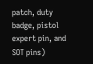patch, duty badge, pistol expert pin, and SOT pins)